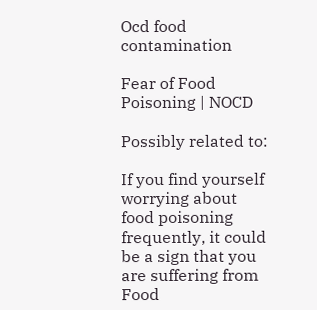Ocd food contamination

Fear of Food Poisoning | NOCD

Possibly related to:

If you find yourself worrying about food poisoning frequently, it could be a sign that you are suffering from Food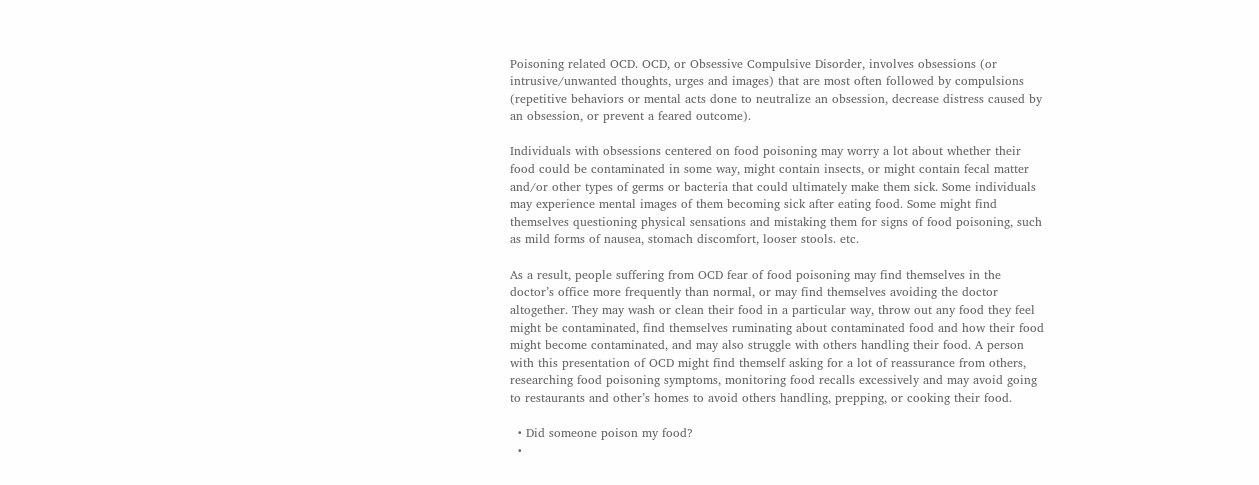Poisoning related OCD. OCD, or Obsessive Compulsive Disorder, involves obsessions (or intrusive/unwanted thoughts, urges and images) that are most often followed by compulsions (repetitive behaviors or mental acts done to neutralize an obsession, decrease distress caused by an obsession, or prevent a feared outcome).

Individuals with obsessions centered on food poisoning may worry a lot about whether their food could be contaminated in some way, might contain insects, or might contain fecal matter and/or other types of germs or bacteria that could ultimately make them sick. Some individuals may experience mental images of them becoming sick after eating food. Some might find themselves questioning physical sensations and mistaking them for signs of food poisoning, such as mild forms of nausea, stomach discomfort, looser stools. etc.

As a result, people suffering from OCD fear of food poisoning may find themselves in the doctor’s office more frequently than normal, or may find themselves avoiding the doctor altogether. They may wash or clean their food in a particular way, throw out any food they feel might be contaminated, find themselves ruminating about contaminated food and how their food might become contaminated, and may also struggle with others handling their food. A person with this presentation of OCD might find themself asking for a lot of reassurance from others, researching food poisoning symptoms, monitoring food recalls excessively and may avoid going to restaurants and other’s homes to avoid others handling, prepping, or cooking their food.

  • Did someone poison my food?
  •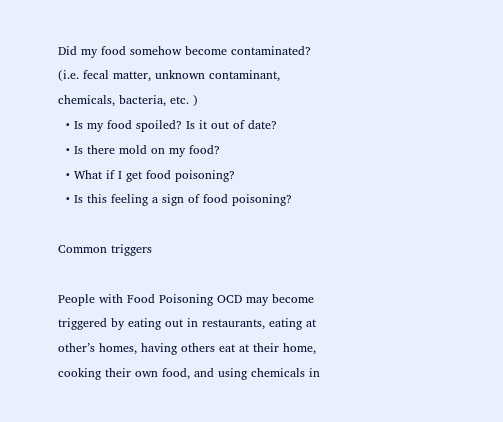Did my food somehow become contaminated? (i.e. fecal matter, unknown contaminant, chemicals, bacteria, etc. )
  • Is my food spoiled? Is it out of date?
  • Is there mold on my food?
  • What if I get food poisoning?
  • Is this feeling a sign of food poisoning?

Common triggers

People with Food Poisoning OCD may become triggered by eating out in restaurants, eating at other’s homes, having others eat at their home, cooking their own food, and using chemicals in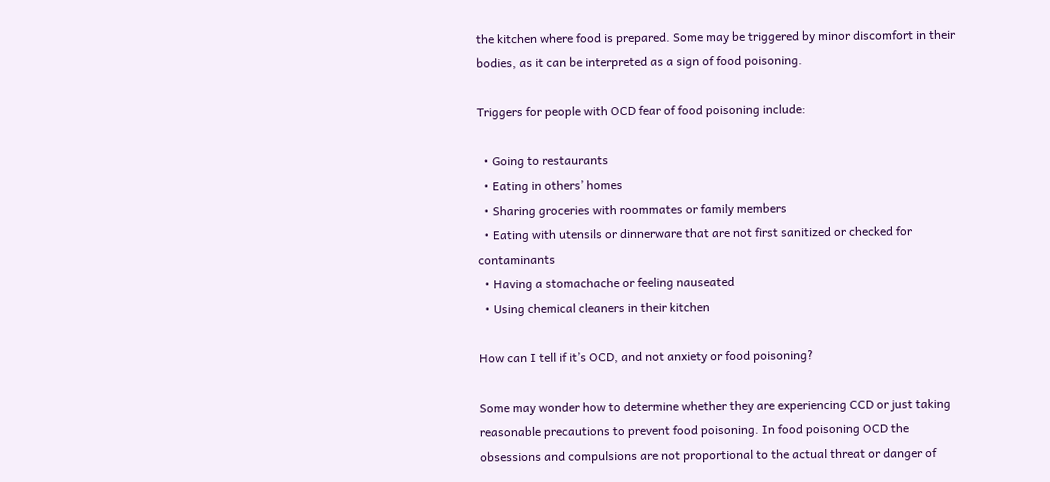the kitchen where food is prepared. Some may be triggered by minor discomfort in their bodies, as it can be interpreted as a sign of food poisoning.

Triggers for people with OCD fear of food poisoning include:

  • Going to restaurants
  • Eating in others’ homes
  • Sharing groceries with roommates or family members
  • Eating with utensils or dinnerware that are not first sanitized or checked for contaminants
  • Having a stomachache or feeling nauseated
  • Using chemical cleaners in their kitchen

How can I tell if it’s OCD, and not anxiety or food poisoning?

Some may wonder how to determine whether they are experiencing CCD or just taking reasonable precautions to prevent food poisoning. In food poisoning OCD the obsessions and compulsions are not proportional to the actual threat or danger of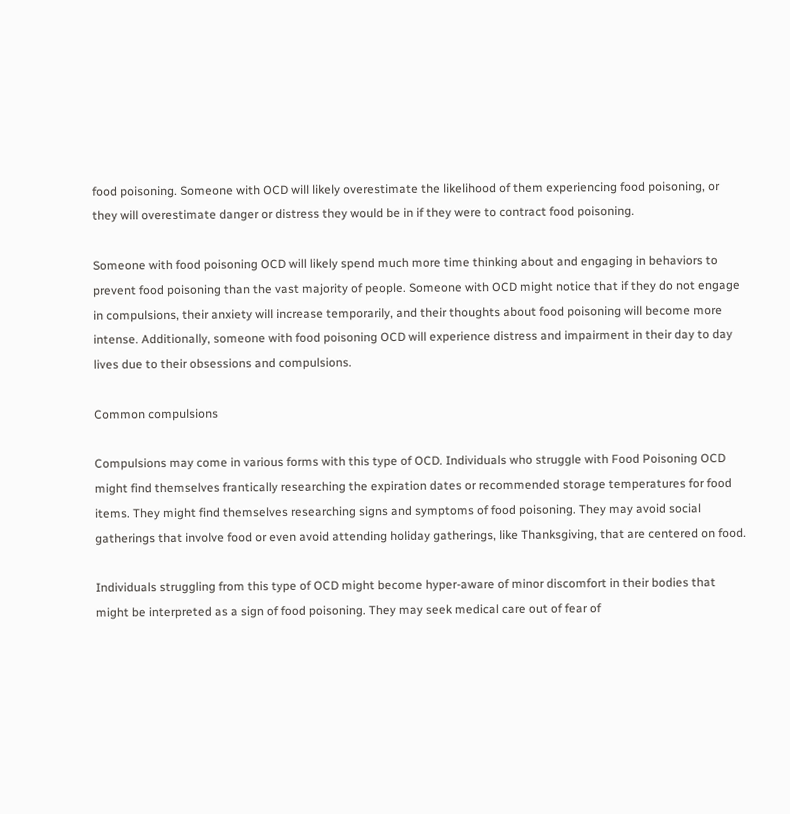food poisoning. Someone with OCD will likely overestimate the likelihood of them experiencing food poisoning, or they will overestimate danger or distress they would be in if they were to contract food poisoning.

Someone with food poisoning OCD will likely spend much more time thinking about and engaging in behaviors to prevent food poisoning than the vast majority of people. Someone with OCD might notice that if they do not engage in compulsions, their anxiety will increase temporarily, and their thoughts about food poisoning will become more intense. Additionally, someone with food poisoning OCD will experience distress and impairment in their day to day lives due to their obsessions and compulsions.

Common compulsions

Compulsions may come in various forms with this type of OCD. Individuals who struggle with Food Poisoning OCD might find themselves frantically researching the expiration dates or recommended storage temperatures for food items. They might find themselves researching signs and symptoms of food poisoning. They may avoid social gatherings that involve food or even avoid attending holiday gatherings, like Thanksgiving, that are centered on food.

Individuals struggling from this type of OCD might become hyper-aware of minor discomfort in their bodies that might be interpreted as a sign of food poisoning. They may seek medical care out of fear of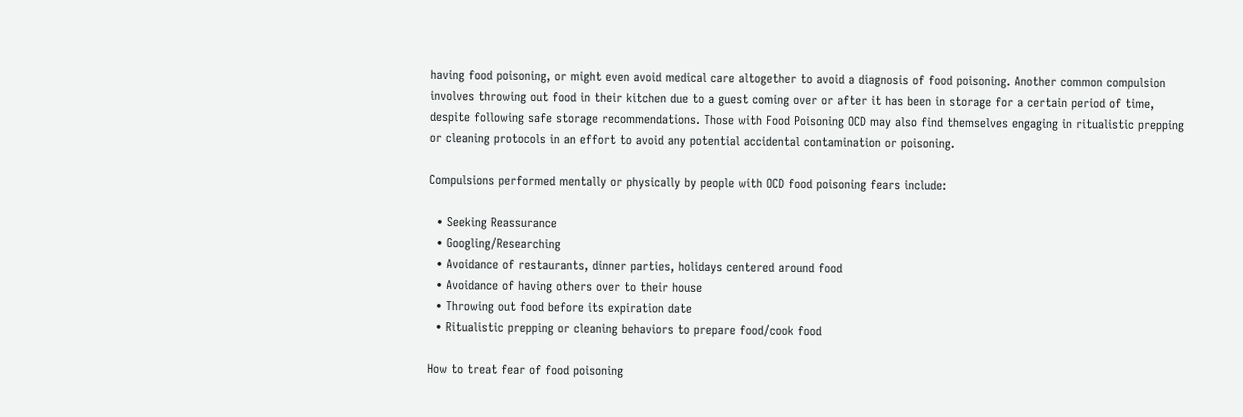having food poisoning, or might even avoid medical care altogether to avoid a diagnosis of food poisoning. Another common compulsion involves throwing out food in their kitchen due to a guest coming over or after it has been in storage for a certain period of time, despite following safe storage recommendations. Those with Food Poisoning OCD may also find themselves engaging in ritualistic prepping or cleaning protocols in an effort to avoid any potential accidental contamination or poisoning.

Compulsions performed mentally or physically by people with OCD food poisoning fears include:

  • Seeking Reassurance
  • Googling/Researching
  • Avoidance of restaurants, dinner parties, holidays centered around food
  • Avoidance of having others over to their house
  • Throwing out food before its expiration date
  • Ritualistic prepping or cleaning behaviors to prepare food/cook food

How to treat fear of food poisoning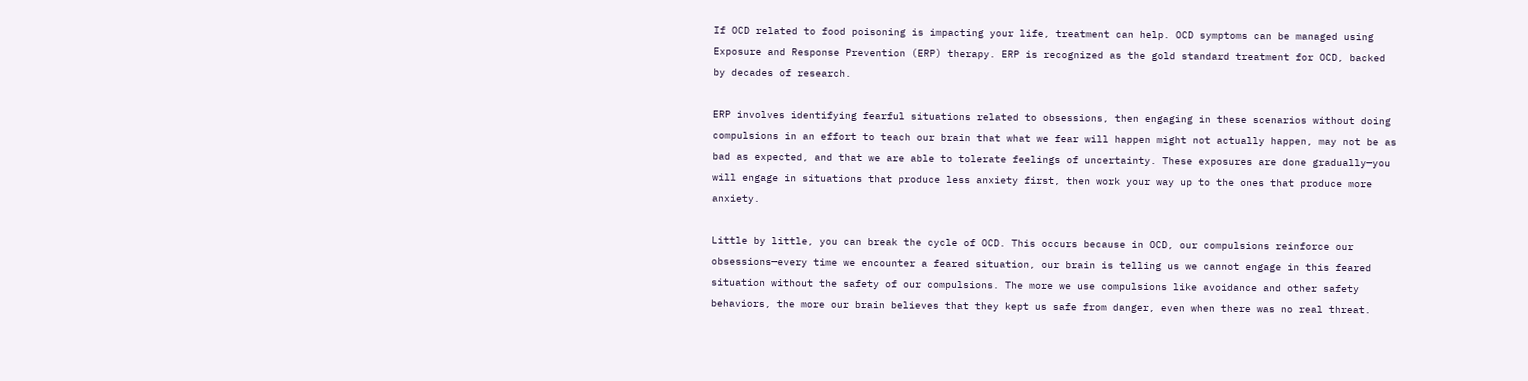If OCD related to food poisoning is impacting your life, treatment can help. OCD symptoms can be managed using Exposure and Response Prevention (ERP) therapy. ERP is recognized as the gold standard treatment for OCD, backed by decades of research.

ERP involves identifying fearful situations related to obsessions, then engaging in these scenarios without doing compulsions in an effort to teach our brain that what we fear will happen might not actually happen, may not be as bad as expected, and that we are able to tolerate feelings of uncertainty. These exposures are done gradually—you will engage in situations that produce less anxiety first, then work your way up to the ones that produce more anxiety.

Little by little, you can break the cycle of OCD. This occurs because in OCD, our compulsions reinforce our obsessions—every time we encounter a feared situation, our brain is telling us we cannot engage in this feared situation without the safety of our compulsions. The more we use compulsions like avoidance and other safety behaviors, the more our brain believes that they kept us safe from danger, even when there was no real threat.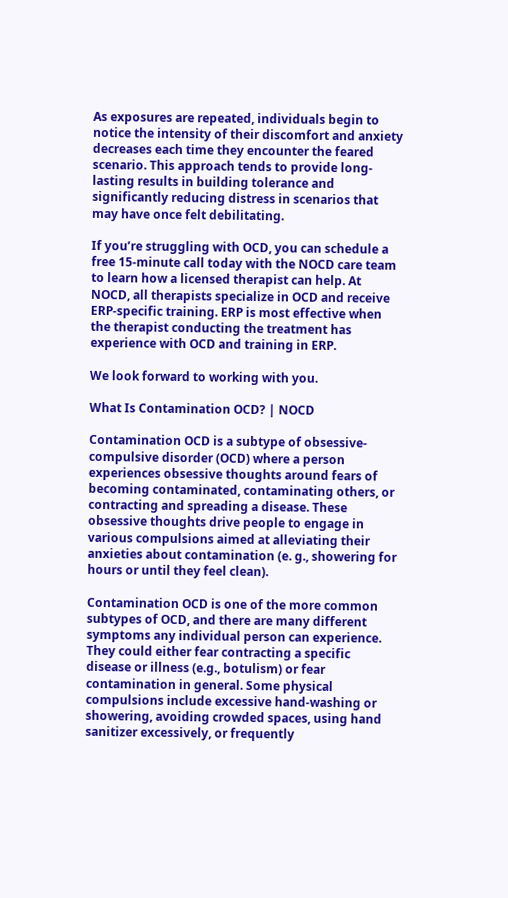As exposures are repeated, individuals begin to notice the intensity of their discomfort and anxiety decreases each time they encounter the feared scenario. This approach tends to provide long-lasting results in building tolerance and significantly reducing distress in scenarios that may have once felt debilitating.

If you’re struggling with OCD, you can schedule a free 15-minute call today with the NOCD care team to learn how a licensed therapist can help. At NOCD, all therapists specialize in OCD and receive ERP-specific training. ERP is most effective when the therapist conducting the treatment has experience with OCD and training in ERP.

We look forward to working with you.

What Is Contamination OCD? | NOCD

Contamination OCD is a subtype of obsessive-compulsive disorder (OCD) where a person experiences obsessive thoughts around fears of becoming contaminated, contaminating others, or contracting and spreading a disease. These obsessive thoughts drive people to engage in various compulsions aimed at alleviating their anxieties about contamination (e. g., showering for hours or until they feel clean).

Contamination OCD is one of the more common subtypes of OCD, and there are many different symptoms any individual person can experience. They could either fear contracting a specific disease or illness (e.g., botulism) or fear contamination in general. Some physical compulsions include excessive hand-washing or showering, avoiding crowded spaces, using hand sanitizer excessively, or frequently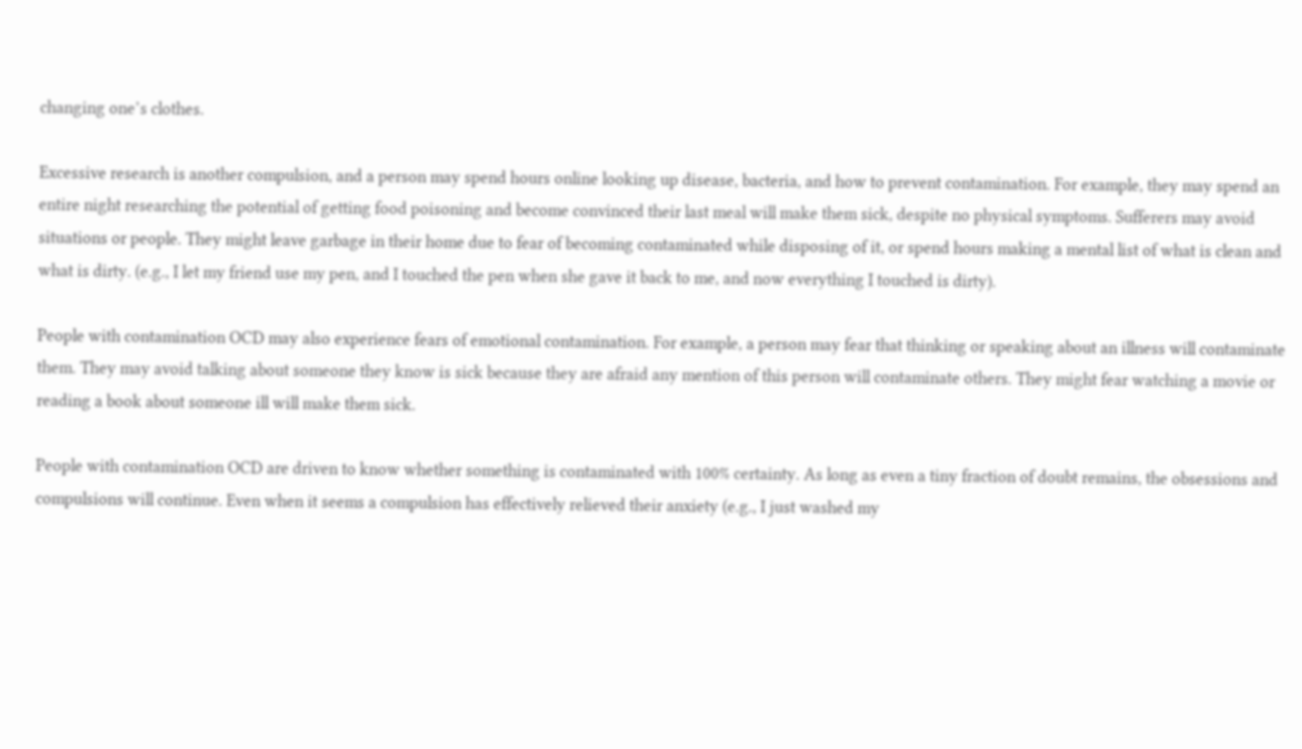changing one’s clothes.

Excessive research is another compulsion, and a person may spend hours online looking up disease, bacteria, and how to prevent contamination. For example, they may spend an entire night researching the potential of getting food poisoning and become convinced their last meal will make them sick, despite no physical symptoms. Sufferers may avoid situations or people. They might leave garbage in their home due to fear of becoming contaminated while disposing of it, or spend hours making a mental list of what is clean and what is dirty. (e.g., I let my friend use my pen, and I touched the pen when she gave it back to me, and now everything I touched is dirty).

People with contamination OCD may also experience fears of emotional contamination. For example, a person may fear that thinking or speaking about an illness will contaminate them. They may avoid talking about someone they know is sick because they are afraid any mention of this person will contaminate others. They might fear watching a movie or reading a book about someone ill will make them sick.

People with contamination OCD are driven to know whether something is contaminated with 100% certainty. As long as even a tiny fraction of doubt remains, the obsessions and compulsions will continue. Even when it seems a compulsion has effectively relieved their anxiety (e.g., I just washed my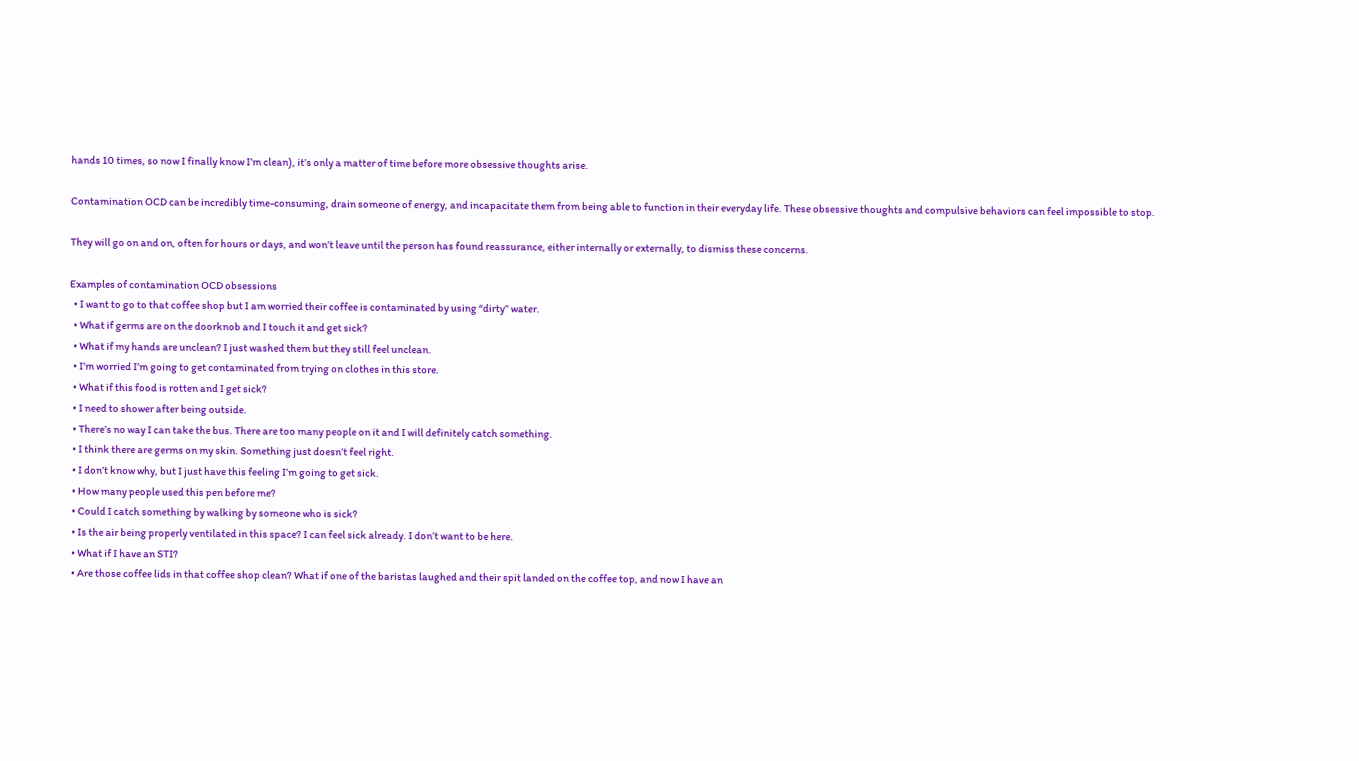hands 10 times, so now I finally know I’m clean), it’s only a matter of time before more obsessive thoughts arise.

Contamination OCD can be incredibly time-consuming, drain someone of energy, and incapacitate them from being able to function in their everyday life. These obsessive thoughts and compulsive behaviors can feel impossible to stop.

They will go on and on, often for hours or days, and won’t leave until the person has found reassurance, either internally or externally, to dismiss these concerns.

Examples of contamination OCD obsessions
  • I want to go to that coffee shop but I am worried their coffee is contaminated by using “dirty” water.
  • What if germs are on the doorknob and I touch it and get sick?
  • What if my hands are unclean? I just washed them but they still feel unclean.
  • I’m worried I’m going to get contaminated from trying on clothes in this store.
  • What if this food is rotten and I get sick?
  • I need to shower after being outside.
  • There’s no way I can take the bus. There are too many people on it and I will definitely catch something.
  • I think there are germs on my skin. Something just doesn’t feel right.
  • I don’t know why, but I just have this feeling I’m going to get sick.
  • How many people used this pen before me?
  • Could I catch something by walking by someone who is sick?
  • Is the air being properly ventilated in this space? I can feel sick already. I don’t want to be here.
  • What if I have an STI?
  • Are those coffee lids in that coffee shop clean? What if one of the baristas laughed and their spit landed on the coffee top, and now I have an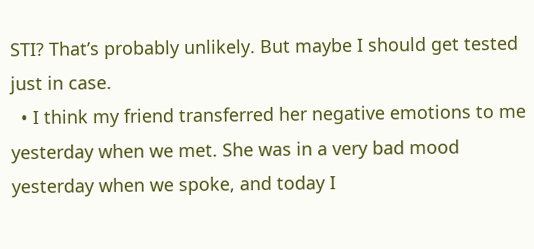STI? That’s probably unlikely. But maybe I should get tested just in case.
  • I think my friend transferred her negative emotions to me yesterday when we met. She was in a very bad mood yesterday when we spoke, and today I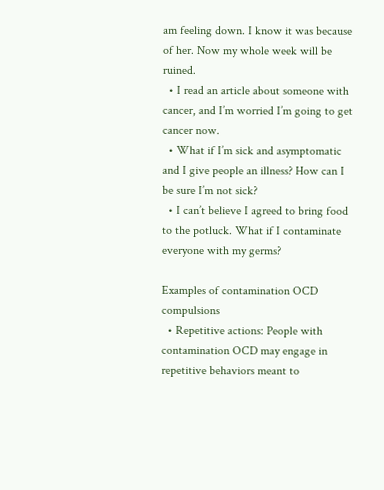am feeling down. I know it was because of her. Now my whole week will be ruined.
  • I read an article about someone with cancer, and I’m worried I’m going to get cancer now.
  • What if I’m sick and asymptomatic and I give people an illness? How can I be sure I’m not sick?
  • I can’t believe I agreed to bring food to the potluck. What if I contaminate everyone with my germs?

Examples of contamination OCD compulsions
  • Repetitive actions: People with contamination OCD may engage in repetitive behaviors meant to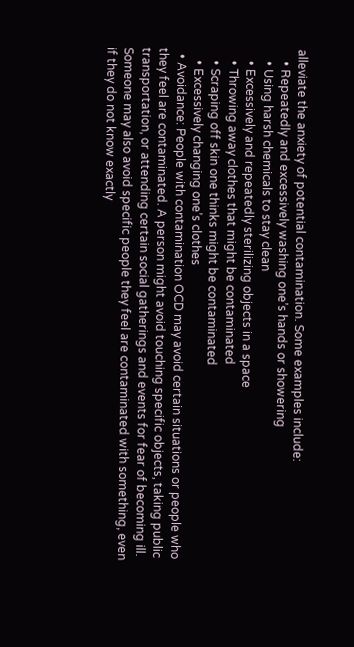alleviate the anxiety of potential contamination. Some examples include:
    • Repeatedly and excessively washing one’s hands or showering
    • Using harsh chemicals to stay clean
    • Excessively and repeatedly sterilizing objects in a space
    • Throwing away clothes that might be contaminated
    • Scraping off skin one thinks might be contaminated
    • Excessively changing one’s clothes
  • Avoidance: People with contamination OCD may avoid certain situations or people who they feel are contaminated. A person might avoid touching specific objects, taking public transportation, or attending certain social gatherings and events for fear of becoming ill. Someone may also avoid specific people they feel are contaminated with something, even if they do not know exactly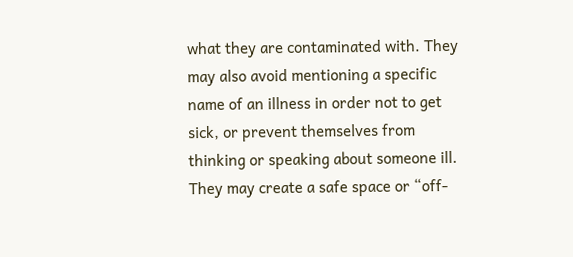what they are contaminated with. They may also avoid mentioning a specific name of an illness in order not to get sick, or prevent themselves from thinking or speaking about someone ill. They may create a safe space or “off-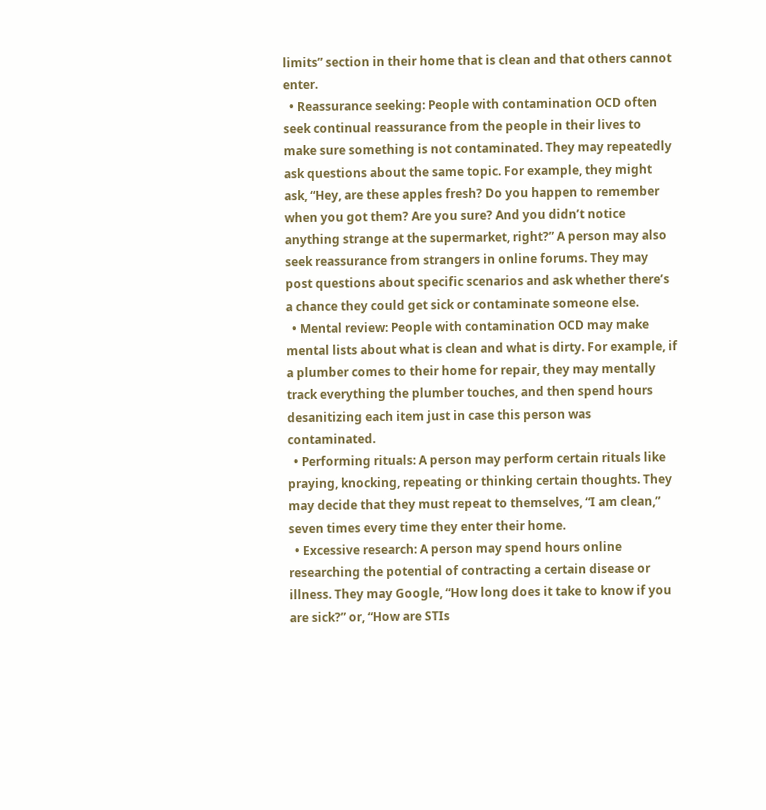limits” section in their home that is clean and that others cannot enter.
  • Reassurance seeking: People with contamination OCD often seek continual reassurance from the people in their lives to make sure something is not contaminated. They may repeatedly ask questions about the same topic. For example, they might ask, “Hey, are these apples fresh? Do you happen to remember when you got them? Are you sure? And you didn’t notice anything strange at the supermarket, right?” A person may also seek reassurance from strangers in online forums. They may post questions about specific scenarios and ask whether there’s a chance they could get sick or contaminate someone else.
  • Mental review: People with contamination OCD may make mental lists about what is clean and what is dirty. For example, if a plumber comes to their home for repair, they may mentally track everything the plumber touches, and then spend hours desanitizing each item just in case this person was contaminated.
  • Performing rituals: A person may perform certain rituals like praying, knocking, repeating or thinking certain thoughts. They may decide that they must repeat to themselves, “I am clean,” seven times every time they enter their home.
  • Excessive research: A person may spend hours online researching the potential of contracting a certain disease or illness. They may Google, “How long does it take to know if you are sick?” or, “How are STIs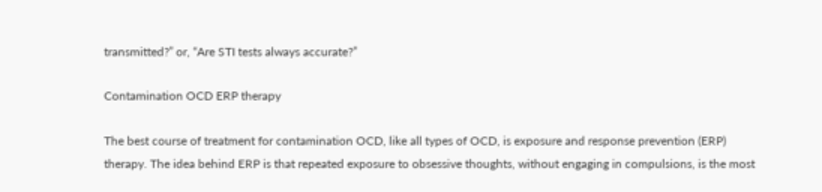transmitted?” or, “Are STI tests always accurate?”

Contamination OCD ERP therapy

The best course of treatment for contamination OCD, like all types of OCD, is exposure and response prevention (ERP) therapy. The idea behind ERP is that repeated exposure to obsessive thoughts, without engaging in compulsions, is the most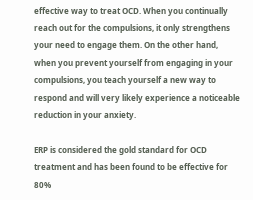effective way to treat OCD. When you continually reach out for the compulsions, it only strengthens your need to engage them. On the other hand, when you prevent yourself from engaging in your compulsions, you teach yourself a new way to respond and will very likely experience a noticeable reduction in your anxiety.

ERP is considered the gold standard for OCD treatment and has been found to be effective for 80%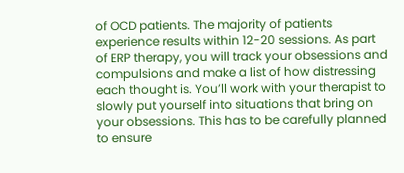of OCD patients. The majority of patients experience results within 12-20 sessions. As part of ERP therapy, you will track your obsessions and compulsions and make a list of how distressing each thought is. You’ll work with your therapist to slowly put yourself into situations that bring on your obsessions. This has to be carefully planned to ensure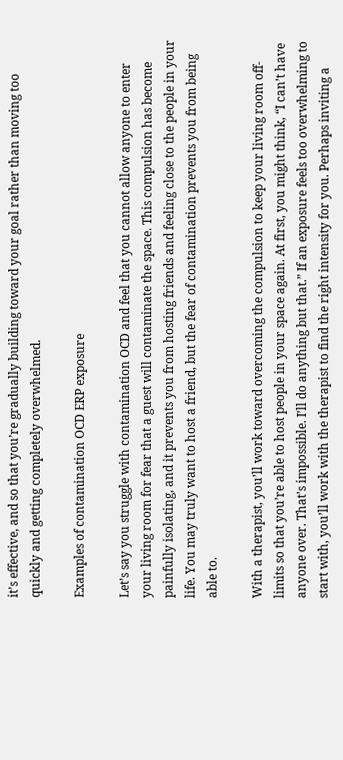it’s effective, and so that you’re gradually building toward your goal rather than moving too quickly and getting completely overwhelmed.

Examples of contamination OCD ERP exposure

Let’s say you struggle with contamination OCD and feel that you cannot allow anyone to enter your living room for fear that a guest will contaminate the space. This compulsion has become painfully isolating, and it prevents you from hosting friends and feeling close to the people in your life. You may truly want to host a friend, but the fear of contamination prevents you from being able to.

With a therapist, you’ll work toward overcoming the compulsion to keep your living room off-limits so that you’re able to host people in your space again. At first, you might think, “I can’t have anyone over. That’s impossible. I’ll do anything but that.” If an exposure feels too overwhelming to start with, you’ll work with the therapist to find the right intensity for you. Perhaps inviting a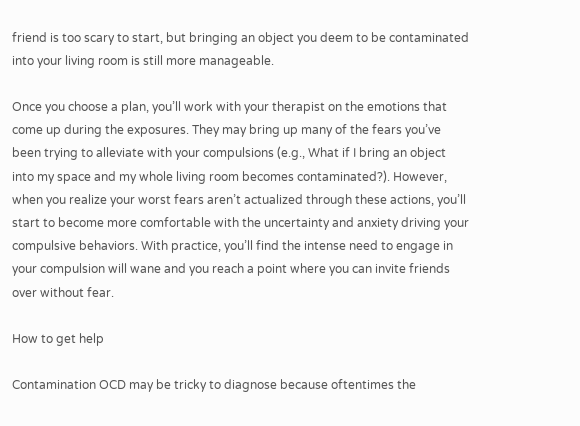friend is too scary to start, but bringing an object you deem to be contaminated into your living room is still more manageable.

Once you choose a plan, you’ll work with your therapist on the emotions that come up during the exposures. They may bring up many of the fears you’ve been trying to alleviate with your compulsions (e.g., What if I bring an object into my space and my whole living room becomes contaminated?). However, when you realize your worst fears aren’t actualized through these actions, you’ll start to become more comfortable with the uncertainty and anxiety driving your compulsive behaviors. With practice, you’ll find the intense need to engage in your compulsion will wane and you reach a point where you can invite friends over without fear.

How to get help

Contamination OCD may be tricky to diagnose because oftentimes the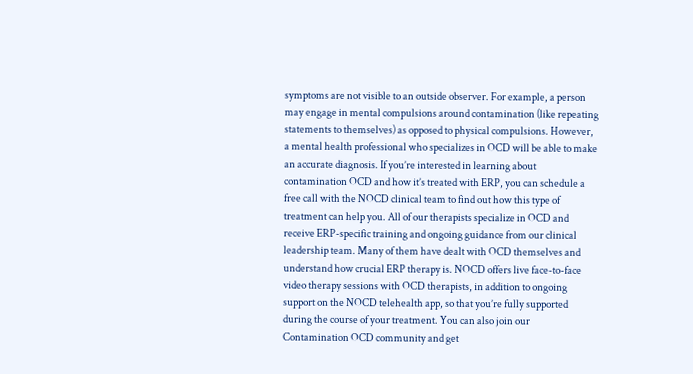symptoms are not visible to an outside observer. For example, a person may engage in mental compulsions around contamination (like repeating statements to themselves) as opposed to physical compulsions. However, a mental health professional who specializes in OCD will be able to make an accurate diagnosis. If you’re interested in learning about contamination OCD and how it’s treated with ERP, you can schedule a free call with the NOCD clinical team to find out how this type of treatment can help you. All of our therapists specialize in OCD and receive ERP-specific training and ongoing guidance from our clinical leadership team. Many of them have dealt with OCD themselves and understand how crucial ERP therapy is. NOCD offers live face-to-face video therapy sessions with OCD therapists, in addition to ongoing support on the NOCD telehealth app, so that you’re fully supported during the course of your treatment. You can also join our Contamination OCD community and get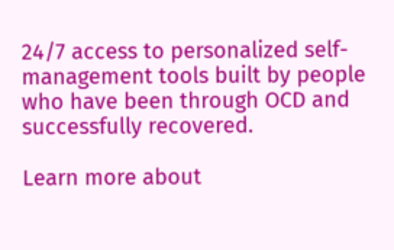24/7 access to personalized self-management tools built by people who have been through OCD and successfully recovered.

Learn more about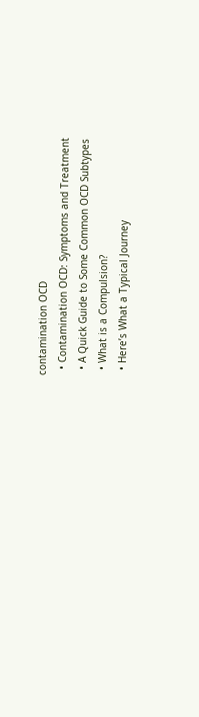contamination OCD
  • Contamination OCD: Symptoms and Treatment
  • A Quick Guide to Some Common OCD Subtypes
  • What is a Compulsion?
  • Here’s What a Typical Journey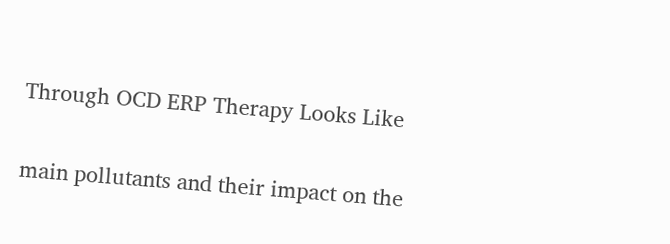Through OCD ERP Therapy Looks Like

main pollutants and their impact on the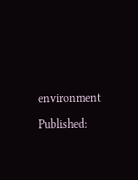environment

Published: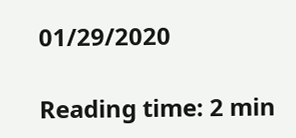01/29/2020

Reading time: 2 min